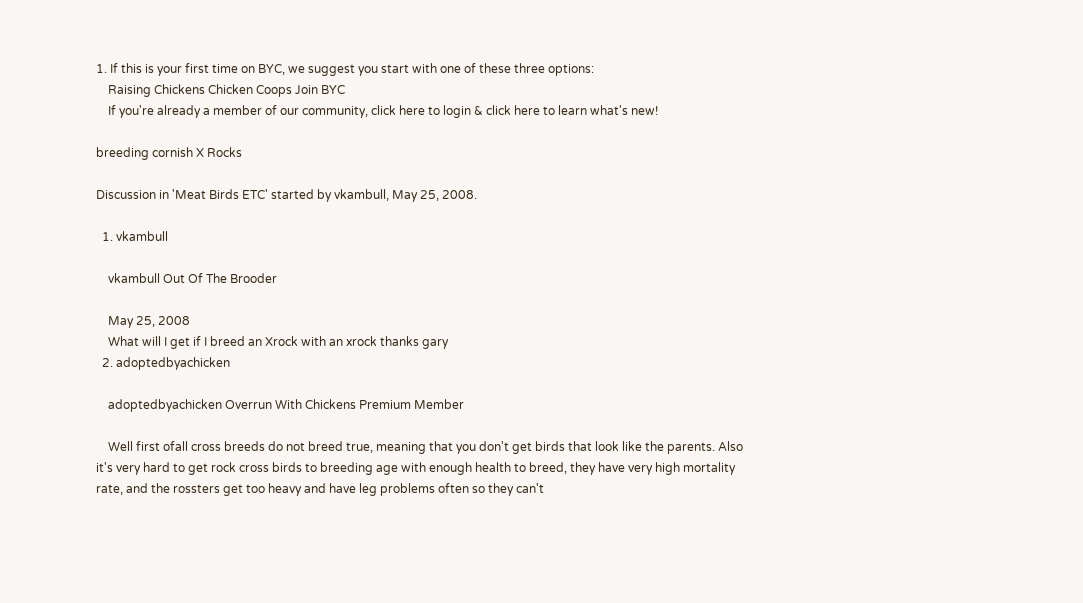1. If this is your first time on BYC, we suggest you start with one of these three options:
    Raising Chickens Chicken Coops Join BYC
    If you're already a member of our community, click here to login & click here to learn what's new!

breeding cornish X Rocks

Discussion in 'Meat Birds ETC' started by vkambull, May 25, 2008.

  1. vkambull

    vkambull Out Of The Brooder

    May 25, 2008
    What will I get if I breed an Xrock with an xrock thanks gary
  2. adoptedbyachicken

    adoptedbyachicken Overrun With Chickens Premium Member

    Well first ofall cross breeds do not breed true, meaning that you don't get birds that look like the parents. Also it's very hard to get rock cross birds to breeding age with enough health to breed, they have very high mortality rate, and the rossters get too heavy and have leg problems often so they can't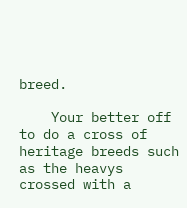breed.

    Your better off to do a cross of heritage breeds such as the heavys crossed with a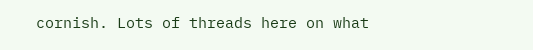cornish. Lots of threads here on what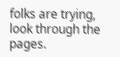folks are trying, look through the pages.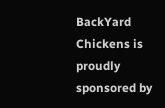BackYard Chickens is proudly sponsored by